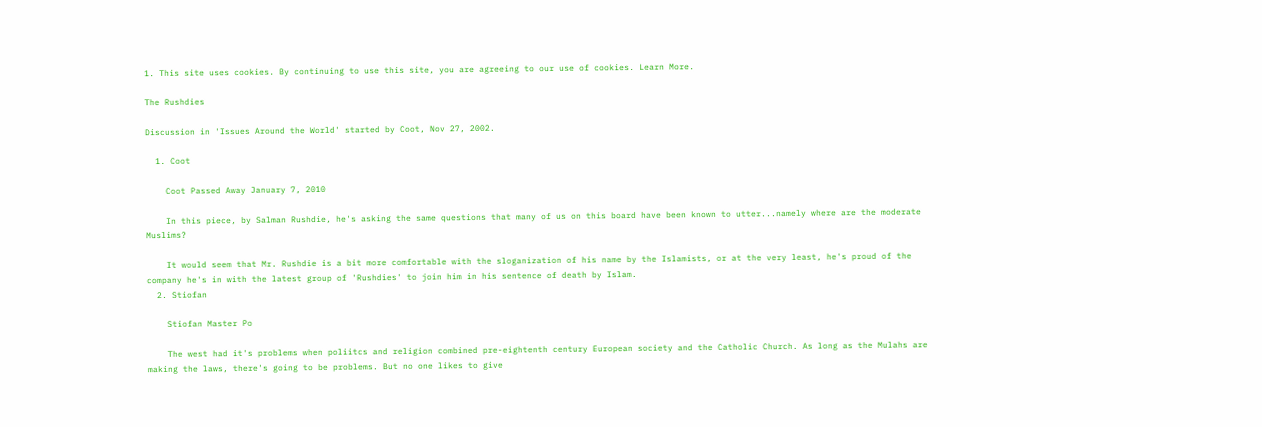1. This site uses cookies. By continuing to use this site, you are agreeing to our use of cookies. Learn More.

The Rushdies

Discussion in 'Issues Around the World' started by Coot, Nov 27, 2002.

  1. Coot

    Coot Passed Away January 7, 2010

    In this piece, by Salman Rushdie, he's asking the same questions that many of us on this board have been known to utter...namely where are the moderate Muslims?

    It would seem that Mr. Rushdie is a bit more comfortable with the sloganization of his name by the Islamists, or at the very least, he's proud of the company he's in with the latest group of 'Rushdies' to join him in his sentence of death by Islam.
  2. Stiofan

    Stiofan Master Po

    The west had it's problems when poliitcs and religion combined pre-eightenth century European society and the Catholic Church. As long as the Mulahs are making the laws, there's going to be problems. But no one likes to give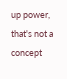up power, that's not a concept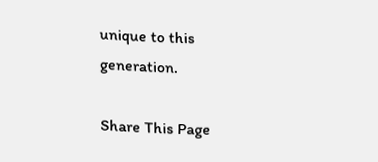unique to this generation.

Share This Page